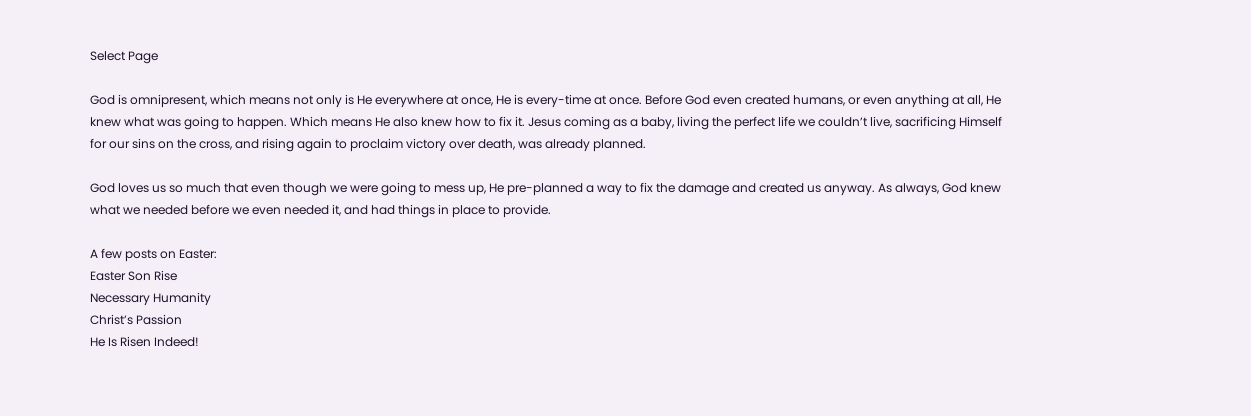Select Page

God is omnipresent, which means not only is He everywhere at once, He is every-time at once. Before God even created humans, or even anything at all, He knew what was going to happen. Which means He also knew how to fix it. Jesus coming as a baby, living the perfect life we couldn’t live, sacrificing Himself for our sins on the cross, and rising again to proclaim victory over death, was already planned.

God loves us so much that even though we were going to mess up, He pre-planned a way to fix the damage and created us anyway. As always, God knew what we needed before we even needed it, and had things in place to provide.

A few posts on Easter:
Easter Son Rise
Necessary Humanity
Christ’s Passion
He Is Risen Indeed!